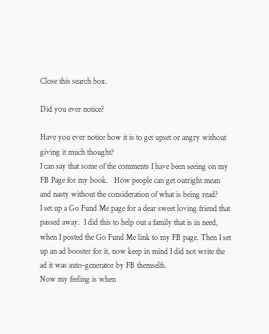Close this search box.

Did you ever notice?

Have you ever notice how it is to get upset or angry without giving it much thought?
I can say that some of the comments I have been seeing on my FB Page for my book.   How people can get outright mean and nasty without the consideration of what is being read?
I set up a Go Fund Me page for a dear sweet loving friend that passed away.  I did this to help out a family that is in need, when I posted the Go Fund Me link to my FB page. Then I set up an ad booster for it, now keep in mind I did not write the ad it was auto-generator by FB themselfs.
Now my feeling is when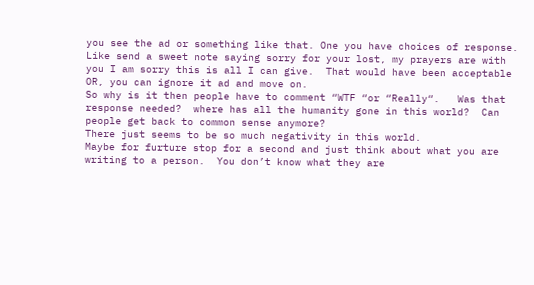you see the ad or something like that. One you have choices of response. Like send a sweet note saying sorry for your lost, my prayers are with you I am sorry this is all I can give.  That would have been acceptable OR, you can ignore it ad and move on.
So why is it then people have to comment “WTF “or “Really“.   Was that response needed?  where has all the humanity gone in this world?  Can people get back to common sense anymore?
There just seems to be so much negativity in this world.
Maybe for furture stop for a second and just think about what you are writing to a person.  You don’t know what they are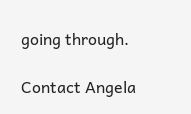going through.

Contact Angela